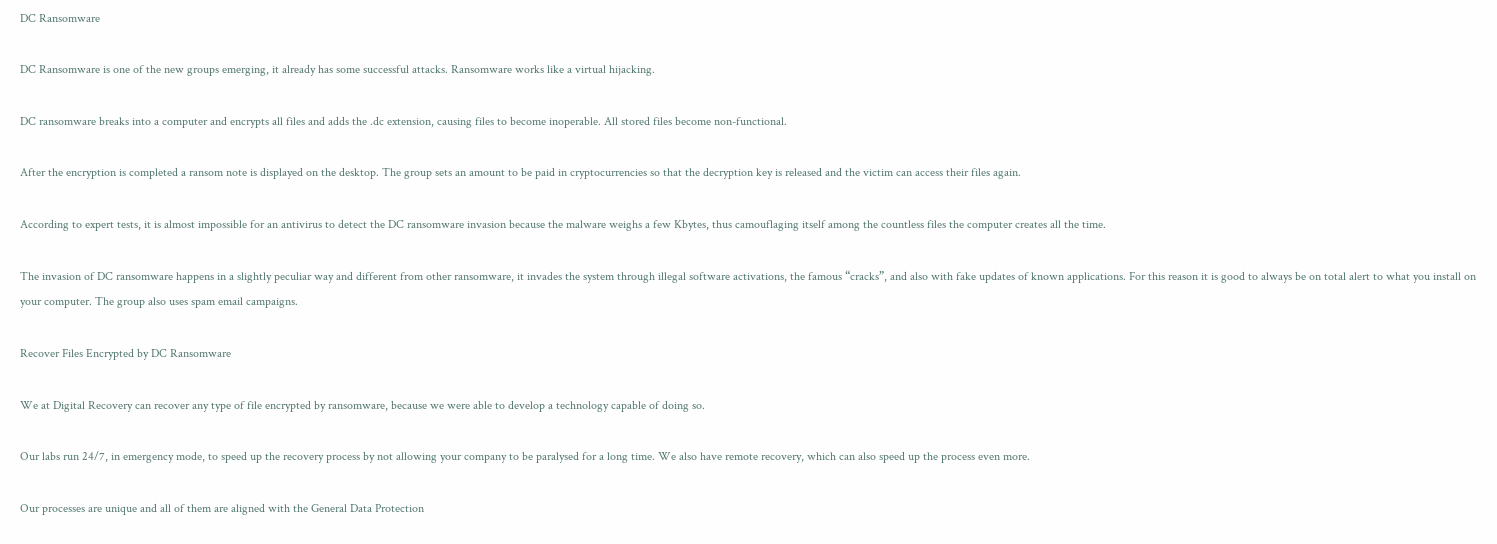DC Ransomware

DC Ransomware is one of the new groups emerging, it already has some successful attacks. Ransomware works like a virtual hijacking.

DC ransomware breaks into a computer and encrypts all files and adds the .dc extension, causing files to become inoperable. All stored files become non-functional.

After the encryption is completed a ransom note is displayed on the desktop. The group sets an amount to be paid in cryptocurrencies so that the decryption key is released and the victim can access their files again.

According to expert tests, it is almost impossible for an antivirus to detect the DC ransomware invasion because the malware weighs a few Kbytes, thus camouflaging itself among the countless files the computer creates all the time.

The invasion of DC ransomware happens in a slightly peculiar way and different from other ransomware, it invades the system through illegal software activations, the famous “cracks”, and also with fake updates of known applications. For this reason it is good to always be on total alert to what you install on your computer. The group also uses spam email campaigns.

Recover Files Encrypted by DC Ransomware

We at Digital Recovery can recover any type of file encrypted by ransomware, because we were able to develop a technology capable of doing so.

Our labs run 24/7, in emergency mode, to speed up the recovery process by not allowing your company to be paralysed for a long time. We also have remote recovery, which can also speed up the process even more.

Our processes are unique and all of them are aligned with the General Data Protection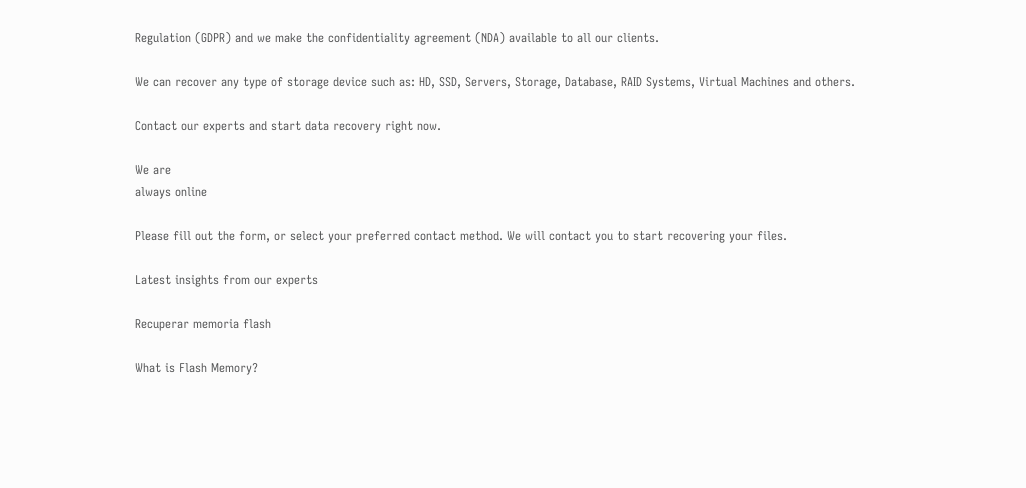Regulation (GDPR) and we make the confidentiality agreement (NDA) available to all our clients.

We can recover any type of storage device such as: HD, SSD, Servers, Storage, Database, RAID Systems, Virtual Machines and others.

Contact our experts and start data recovery right now.

We are
always online

Please fill out the form, or select your preferred contact method. We will contact you to start recovering your files.

Latest insights from our experts

Recuperar memoria flash

What is Flash Memory?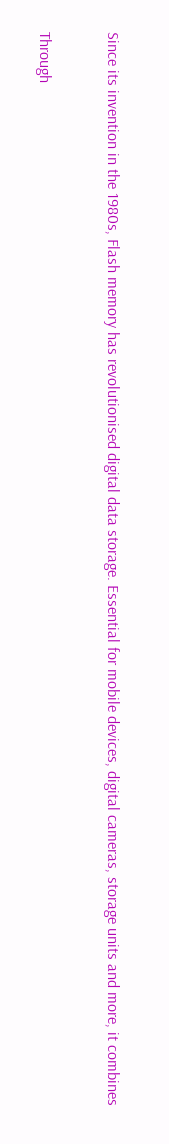Since its invention in the 1980s, Flash memory has revolutionised digital data storage. Essential for mobile devices, digital cameras, storage units and more, it combines


Through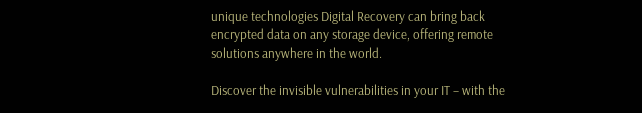unique technologies Digital Recovery can bring back encrypted data on any storage device, offering remote solutions anywhere in the world.

Discover the invisible vulnerabilities in your IT – with the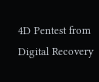4D Pentest from Digital Recovery